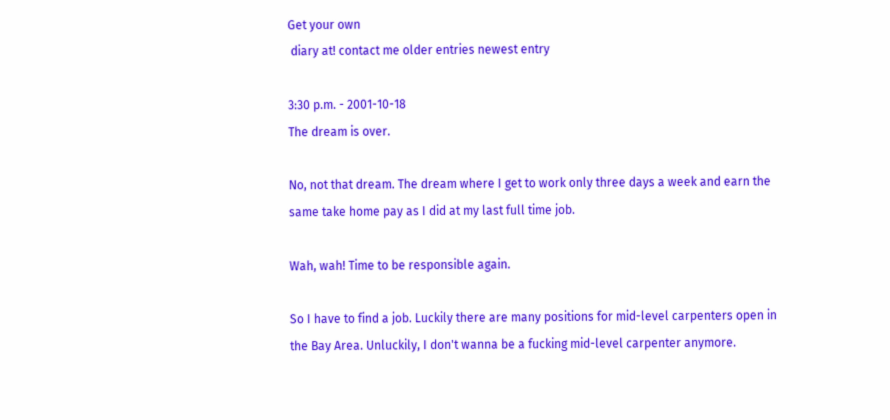Get your own
 diary at! contact me older entries newest entry

3:30 p.m. - 2001-10-18
The dream is over.

No, not that dream. The dream where I get to work only three days a week and earn the same take home pay as I did at my last full time job.

Wah, wah! Time to be responsible again.

So I have to find a job. Luckily there are many positions for mid-level carpenters open in the Bay Area. Unluckily, I don't wanna be a fucking mid-level carpenter anymore.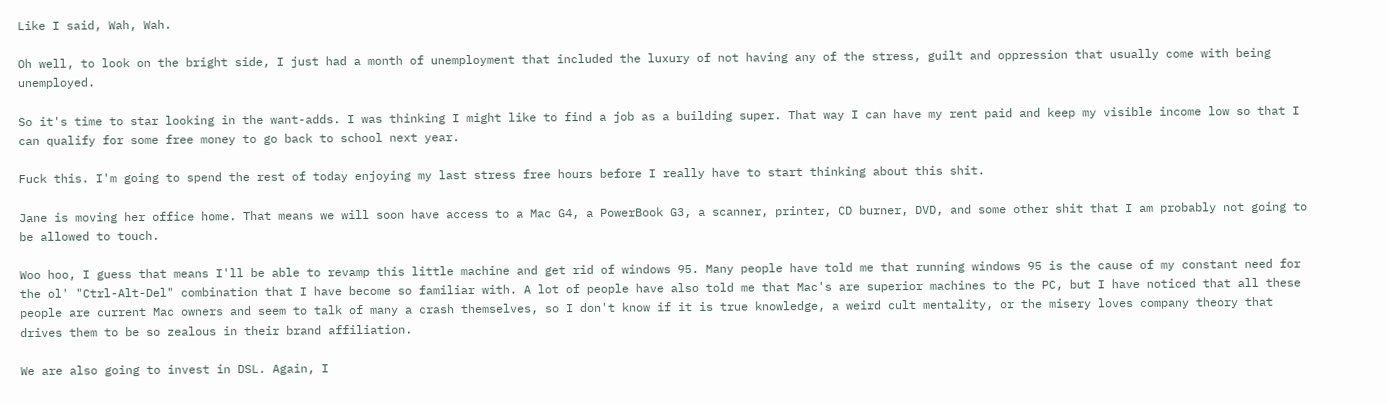Like I said, Wah, Wah.

Oh well, to look on the bright side, I just had a month of unemployment that included the luxury of not having any of the stress, guilt and oppression that usually come with being unemployed.

So it's time to star looking in the want-adds. I was thinking I might like to find a job as a building super. That way I can have my rent paid and keep my visible income low so that I can qualify for some free money to go back to school next year.

Fuck this. I'm going to spend the rest of today enjoying my last stress free hours before I really have to start thinking about this shit.

Jane is moving her office home. That means we will soon have access to a Mac G4, a PowerBook G3, a scanner, printer, CD burner, DVD, and some other shit that I am probably not going to be allowed to touch.

Woo hoo, I guess that means I'll be able to revamp this little machine and get rid of windows 95. Many people have told me that running windows 95 is the cause of my constant need for the ol' "Ctrl-Alt-Del" combination that I have become so familiar with. A lot of people have also told me that Mac's are superior machines to the PC, but I have noticed that all these people are current Mac owners and seem to talk of many a crash themselves, so I don't know if it is true knowledge, a weird cult mentality, or the misery loves company theory that drives them to be so zealous in their brand affiliation.

We are also going to invest in DSL. Again, I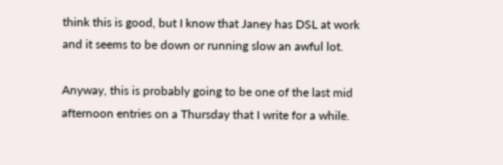think this is good, but I know that Janey has DSL at work and it seems to be down or running slow an awful lot.

Anyway, this is probably going to be one of the last mid afternoon entries on a Thursday that I write for a while.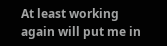At least working again will put me in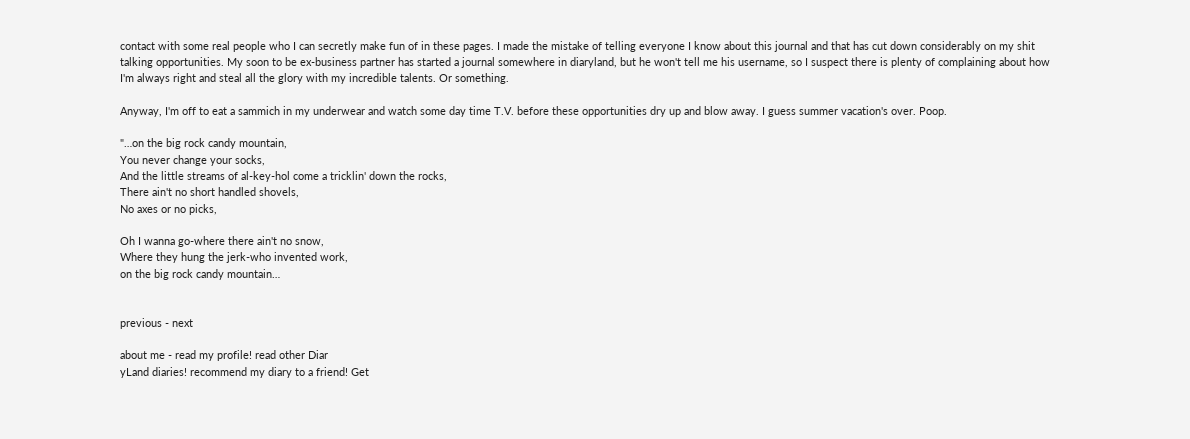contact with some real people who I can secretly make fun of in these pages. I made the mistake of telling everyone I know about this journal and that has cut down considerably on my shit talking opportunities. My soon to be ex-business partner has started a journal somewhere in diaryland, but he won't tell me his username, so I suspect there is plenty of complaining about how I'm always right and steal all the glory with my incredible talents. Or something.

Anyway, I'm off to eat a sammich in my underwear and watch some day time T.V. before these opportunities dry up and blow away. I guess summer vacation's over. Poop.

"…on the big rock candy mountain,
You never change your socks,
And the little streams of al-key-hol come a tricklin' down the rocks,
There ain't no short handled shovels,
No axes or no picks,

Oh I wanna go-where there ain't no snow,
Where they hung the jerk-who invented work,
on the big rock candy mountain…


previous - next

about me - read my profile! read other Diar
yLand diaries! recommend my diary to a friend! Get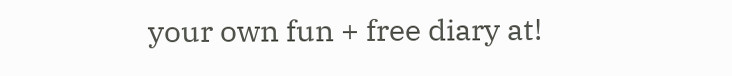your own fun + free diary at!